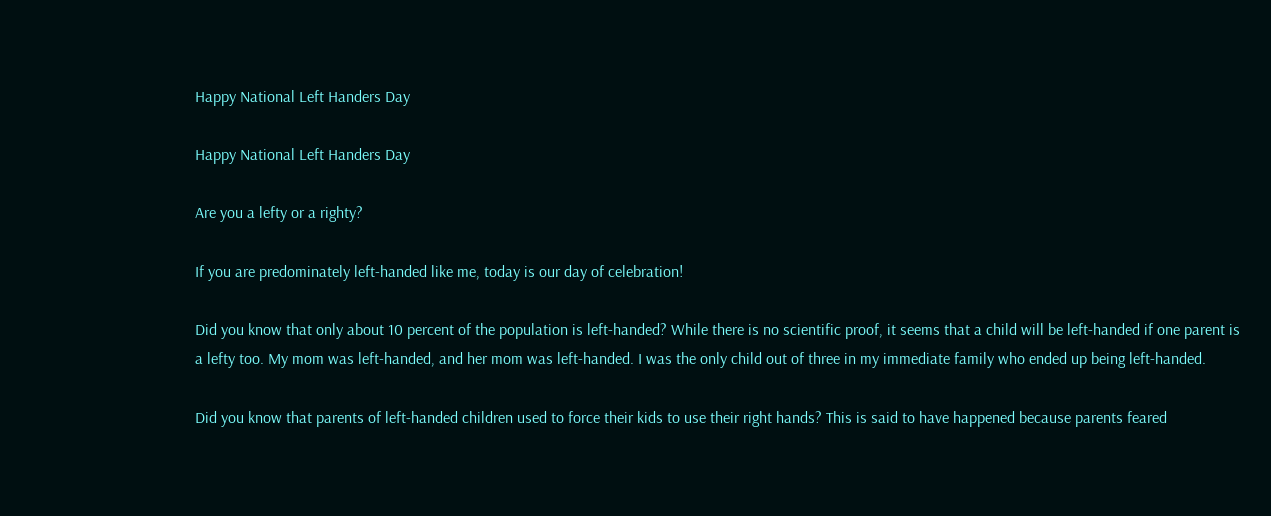Happy National Left Handers Day

Happy National Left Handers Day

Are you a lefty or a righty?

If you are predominately left-handed like me, today is our day of celebration!

Did you know that only about 10 percent of the population is left-handed? While there is no scientific proof, it seems that a child will be left-handed if one parent is a lefty too. My mom was left-handed, and her mom was left-handed. I was the only child out of three in my immediate family who ended up being left-handed.

Did you know that parents of left-handed children used to force their kids to use their right hands? This is said to have happened because parents feared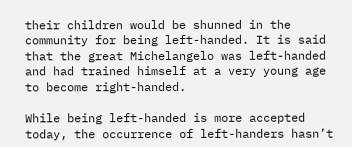their children would be shunned in the community for being left-handed. It is said that the great Michelangelo was left-handed and had trained himself at a very young age to become right-handed.

While being left-handed is more accepted today, the occurrence of left-handers hasn’t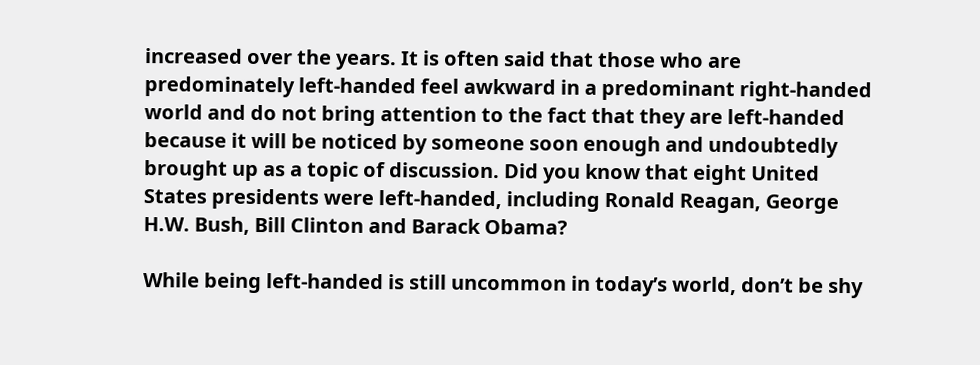increased over the years. It is often said that those who are predominately left-handed feel awkward in a predominant right-handed world and do not bring attention to the fact that they are left-handed because it will be noticed by someone soon enough and undoubtedly brought up as a topic of discussion. Did you know that eight United States presidents were left-handed, including Ronald Reagan, George H.W. Bush, Bill Clinton and Barack Obama?

While being left-handed is still uncommon in today’s world, don’t be shy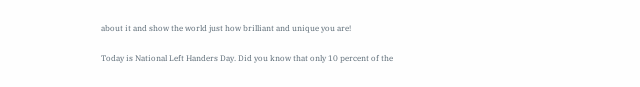about it and show the world just how brilliant and unique you are!

Today is National Left Handers Day. Did you know that only 10 percent of the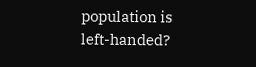population is left-handed?